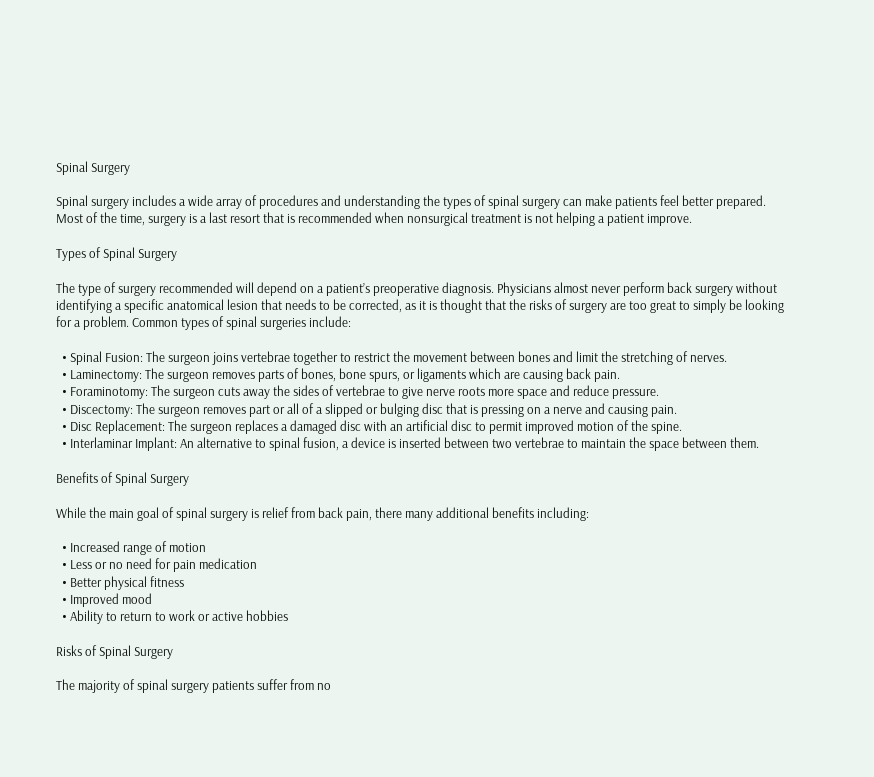Spinal Surgery

Spinal surgery includes a wide array of procedures and understanding the types of spinal surgery can make patients feel better prepared. Most of the time, surgery is a last resort that is recommended when nonsurgical treatment is not helping a patient improve.

Types of Spinal Surgery

The type of surgery recommended will depend on a patient’s preoperative diagnosis. Physicians almost never perform back surgery without identifying a specific anatomical lesion that needs to be corrected, as it is thought that the risks of surgery are too great to simply be looking for a problem. Common types of spinal surgeries include:

  • Spinal Fusion: The surgeon joins vertebrae together to restrict the movement between bones and limit the stretching of nerves.
  • Laminectomy: The surgeon removes parts of bones, bone spurs, or ligaments which are causing back pain.
  • Foraminotomy: The surgeon cuts away the sides of vertebrae to give nerve roots more space and reduce pressure.
  • Discectomy: The surgeon removes part or all of a slipped or bulging disc that is pressing on a nerve and causing pain.
  • Disc Replacement: The surgeon replaces a damaged disc with an artificial disc to permit improved motion of the spine.
  • Interlaminar Implant: An alternative to spinal fusion, a device is inserted between two vertebrae to maintain the space between them.

Benefits of Spinal Surgery

While the main goal of spinal surgery is relief from back pain, there many additional benefits including:

  • Increased range of motion
  • Less or no need for pain medication
  • Better physical fitness
  • Improved mood
  • Ability to return to work or active hobbies

Risks of Spinal Surgery

The majority of spinal surgery patients suffer from no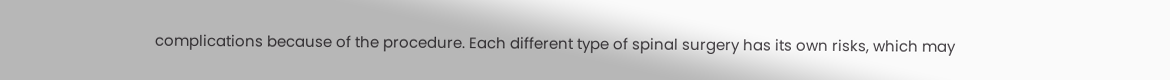complications because of the procedure. Each different type of spinal surgery has its own risks, which may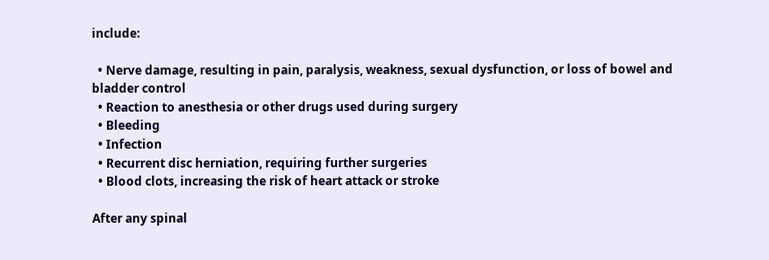include:

  • Nerve damage, resulting in pain, paralysis, weakness, sexual dysfunction, or loss of bowel and bladder control
  • Reaction to anesthesia or other drugs used during surgery
  • Bleeding
  • Infection
  • Recurrent disc herniation, requiring further surgeries
  • Blood clots, increasing the risk of heart attack or stroke

After any spinal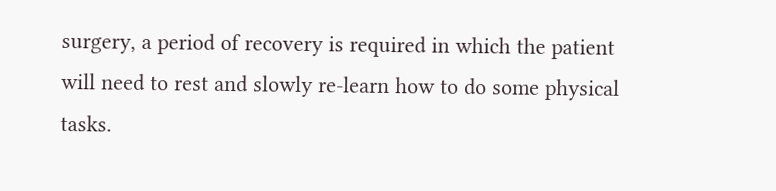surgery, a period of recovery is required in which the patient will need to rest and slowly re-learn how to do some physical tasks.